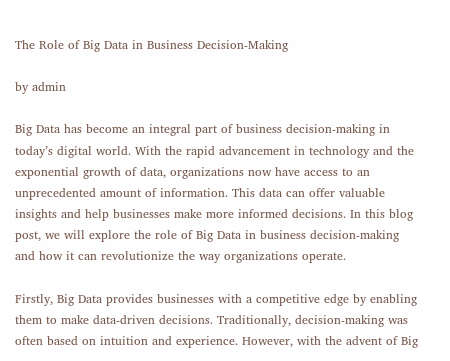The Role of Big Data in Business Decision-Making

by admin

Big Data has become an integral part of business decision-making in today’s digital world. With the rapid advancement in technology and the exponential growth of data, organizations now have access to an unprecedented amount of information. This data can offer valuable insights and help businesses make more informed decisions. In this blog post, we will explore the role of Big Data in business decision-making and how it can revolutionize the way organizations operate.

Firstly, Big Data provides businesses with a competitive edge by enabling them to make data-driven decisions. Traditionally, decision-making was often based on intuition and experience. However, with the advent of Big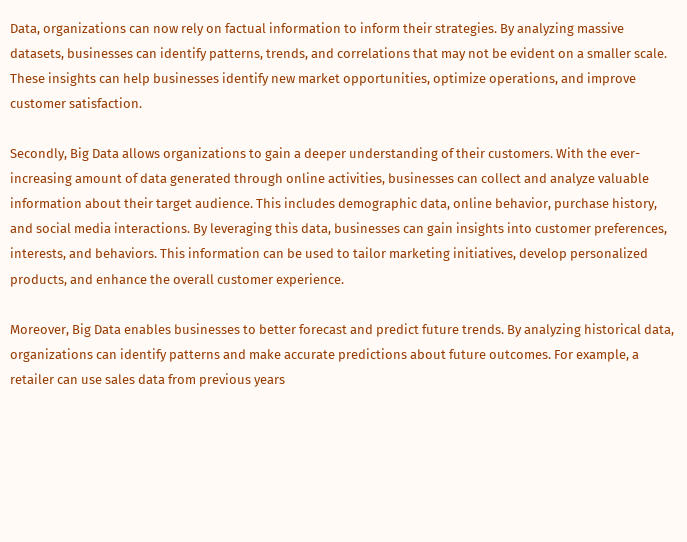Data, organizations can now rely on factual information to inform their strategies. By analyzing massive datasets, businesses can identify patterns, trends, and correlations that may not be evident on a smaller scale. These insights can help businesses identify new market opportunities, optimize operations, and improve customer satisfaction.

Secondly, Big Data allows organizations to gain a deeper understanding of their customers. With the ever-increasing amount of data generated through online activities, businesses can collect and analyze valuable information about their target audience. This includes demographic data, online behavior, purchase history, and social media interactions. By leveraging this data, businesses can gain insights into customer preferences, interests, and behaviors. This information can be used to tailor marketing initiatives, develop personalized products, and enhance the overall customer experience.

Moreover, Big Data enables businesses to better forecast and predict future trends. By analyzing historical data, organizations can identify patterns and make accurate predictions about future outcomes. For example, a retailer can use sales data from previous years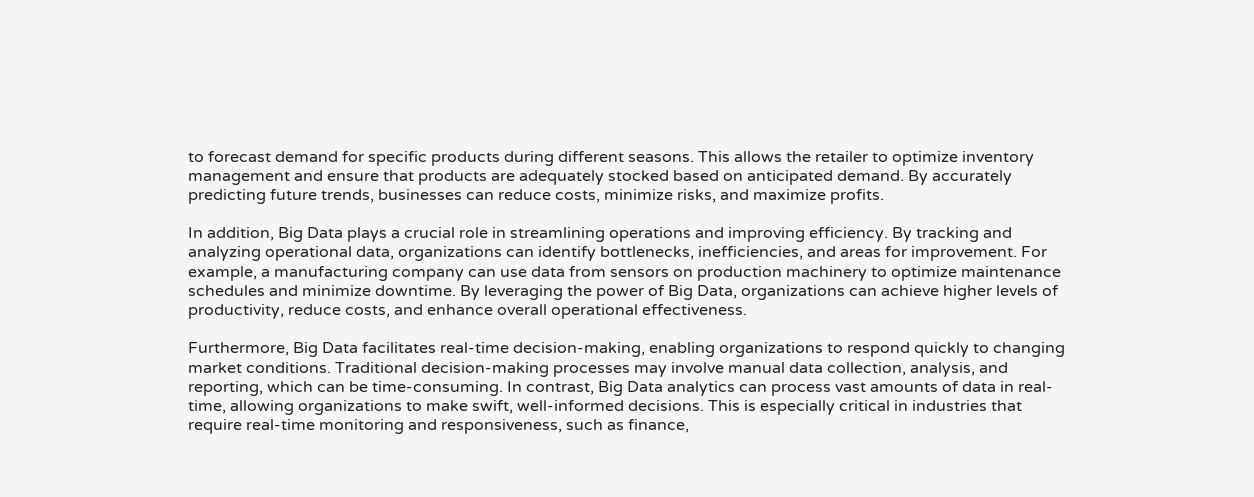to forecast demand for specific products during different seasons. This allows the retailer to optimize inventory management and ensure that products are adequately stocked based on anticipated demand. By accurately predicting future trends, businesses can reduce costs, minimize risks, and maximize profits.

In addition, Big Data plays a crucial role in streamlining operations and improving efficiency. By tracking and analyzing operational data, organizations can identify bottlenecks, inefficiencies, and areas for improvement. For example, a manufacturing company can use data from sensors on production machinery to optimize maintenance schedules and minimize downtime. By leveraging the power of Big Data, organizations can achieve higher levels of productivity, reduce costs, and enhance overall operational effectiveness.

Furthermore, Big Data facilitates real-time decision-making, enabling organizations to respond quickly to changing market conditions. Traditional decision-making processes may involve manual data collection, analysis, and reporting, which can be time-consuming. In contrast, Big Data analytics can process vast amounts of data in real-time, allowing organizations to make swift, well-informed decisions. This is especially critical in industries that require real-time monitoring and responsiveness, such as finance,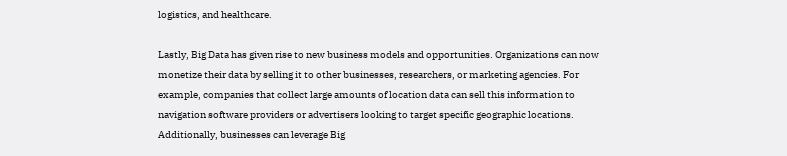logistics, and healthcare.

Lastly, Big Data has given rise to new business models and opportunities. Organizations can now monetize their data by selling it to other businesses, researchers, or marketing agencies. For example, companies that collect large amounts of location data can sell this information to navigation software providers or advertisers looking to target specific geographic locations. Additionally, businesses can leverage Big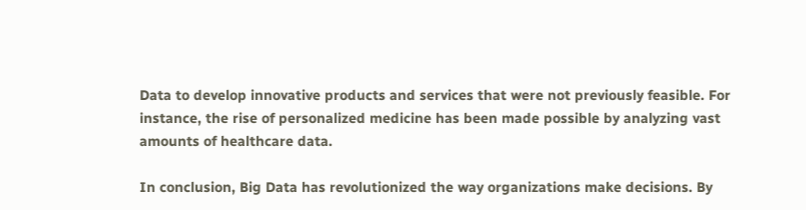Data to develop innovative products and services that were not previously feasible. For instance, the rise of personalized medicine has been made possible by analyzing vast amounts of healthcare data.

In conclusion, Big Data has revolutionized the way organizations make decisions. By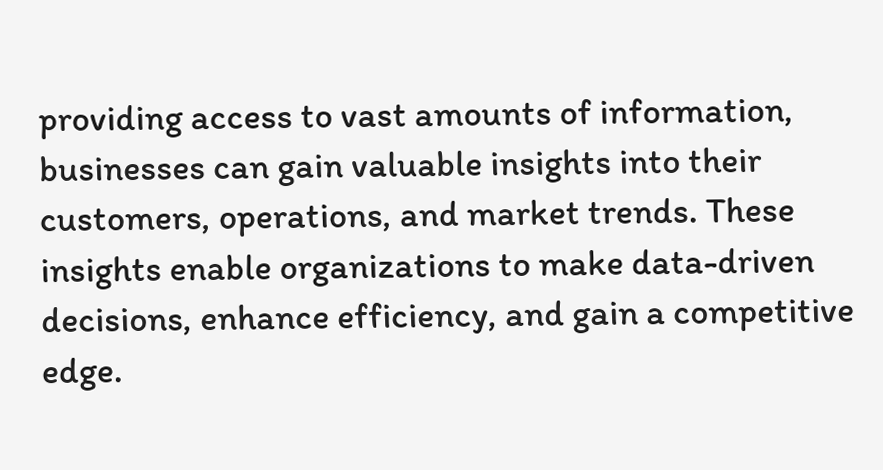providing access to vast amounts of information, businesses can gain valuable insights into their customers, operations, and market trends. These insights enable organizations to make data-driven decisions, enhance efficiency, and gain a competitive edge.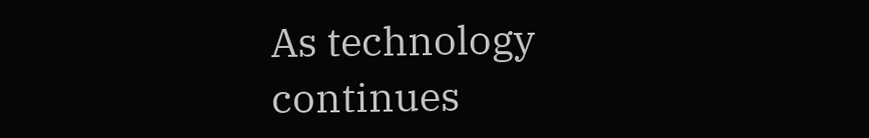As technology continues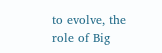to evolve, the role of Big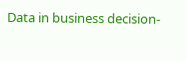Data in business decision-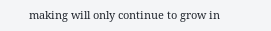making will only continue to grow in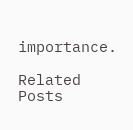importance.

Related Posts